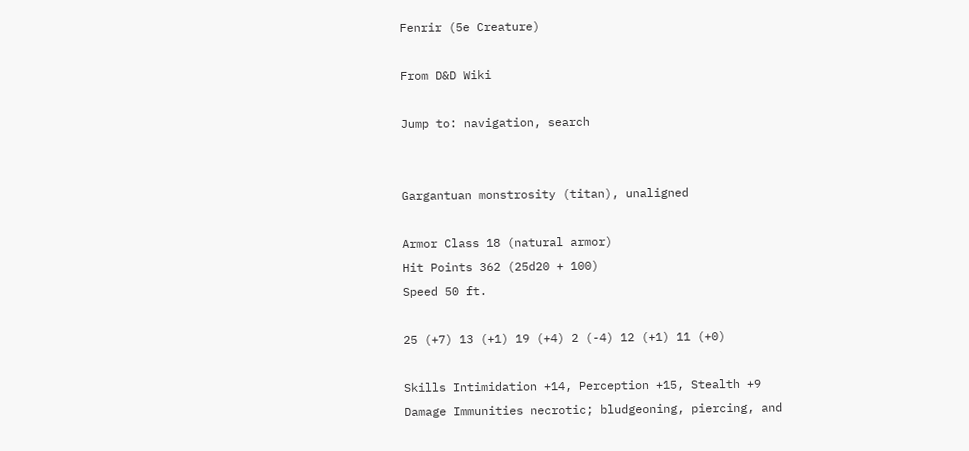Fenrir (5e Creature)

From D&D Wiki

Jump to: navigation, search


Gargantuan monstrosity (titan), unaligned

Armor Class 18 (natural armor)
Hit Points 362 (25d20 + 100)
Speed 50 ft.

25 (+7) 13 (+1) 19 (+4) 2 (-4) 12 (+1) 11 (+0)

Skills Intimidation +14, Perception +15, Stealth +9
Damage Immunities necrotic; bludgeoning, piercing, and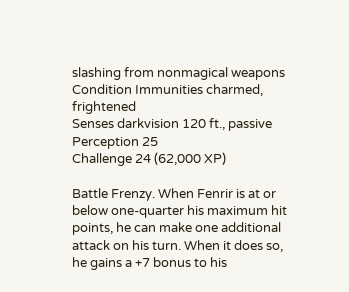slashing from nonmagical weapons
Condition Immunities charmed, frightened
Senses darkvision 120 ft., passive Perception 25
Challenge 24 (62,000 XP)

Battle Frenzy. When Fenrir is at or below one-quarter his maximum hit points, he can make one additional attack on his turn. When it does so, he gains a +7 bonus to his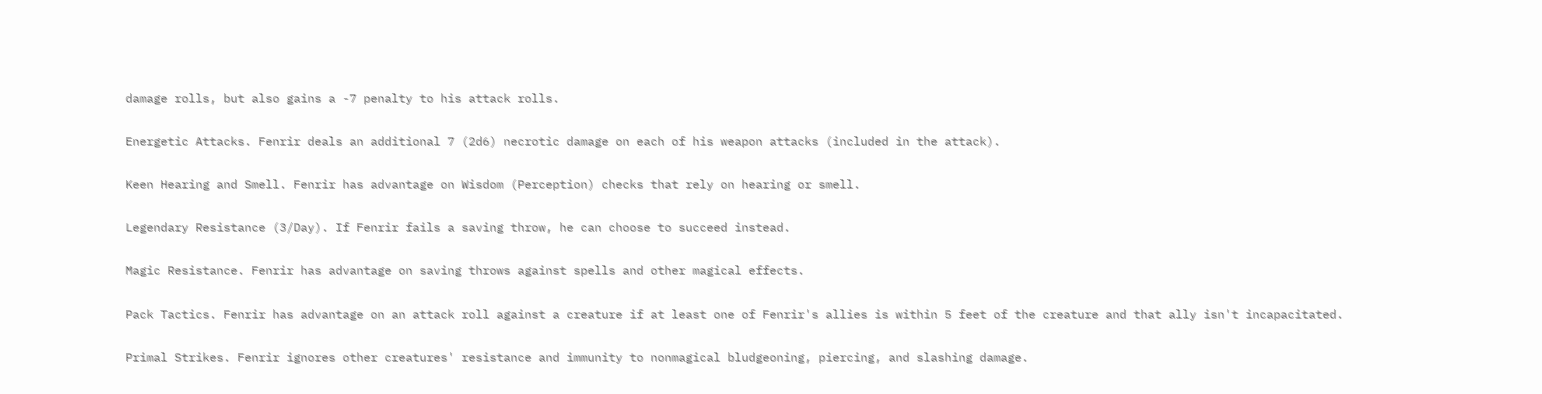damage rolls, but also gains a -7 penalty to his attack rolls.

Energetic Attacks. Fenrir deals an additional 7 (2d6) necrotic damage on each of his weapon attacks (included in the attack).

Keen Hearing and Smell. Fenrir has advantage on Wisdom (Perception) checks that rely on hearing or smell.

Legendary Resistance (3/Day). If Fenrir fails a saving throw, he can choose to succeed instead.

Magic Resistance. Fenrir has advantage on saving throws against spells and other magical effects.

Pack Tactics. Fenrir has advantage on an attack roll against a creature if at least one of Fenrir's allies is within 5 feet of the creature and that ally isn't incapacitated.

Primal Strikes. Fenrir ignores other creatures' resistance and immunity to nonmagical bludgeoning, piercing, and slashing damage.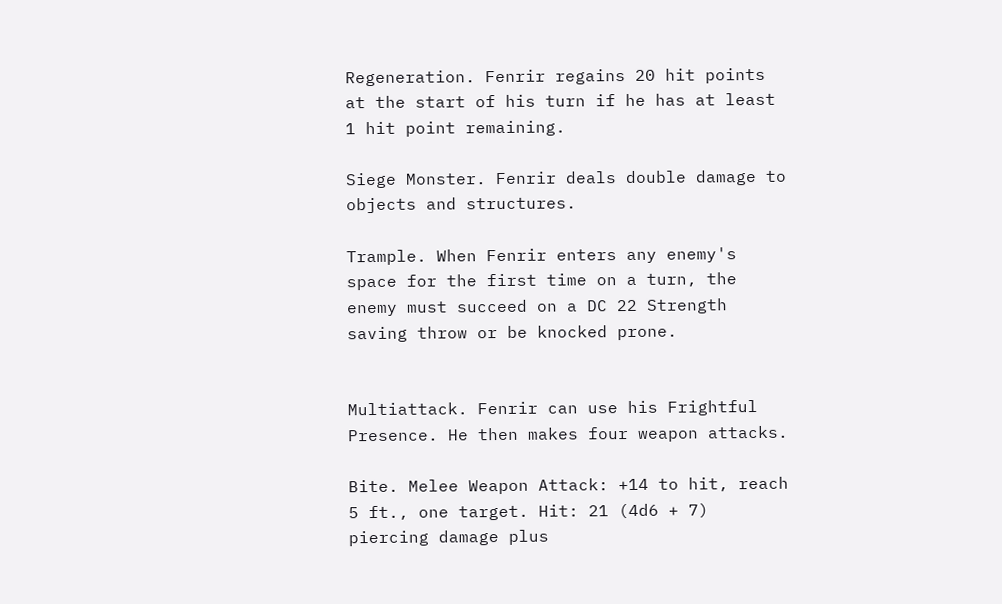Regeneration. Fenrir regains 20 hit points at the start of his turn if he has at least 1 hit point remaining.

Siege Monster. Fenrir deals double damage to objects and structures.

Trample. When Fenrir enters any enemy's space for the first time on a turn, the enemy must succeed on a DC 22 Strength saving throw or be knocked prone.


Multiattack. Fenrir can use his Frightful Presence. He then makes four weapon attacks.

Bite. Melee Weapon Attack: +14 to hit, reach 5 ft., one target. Hit: 21 (4d6 + 7) piercing damage plus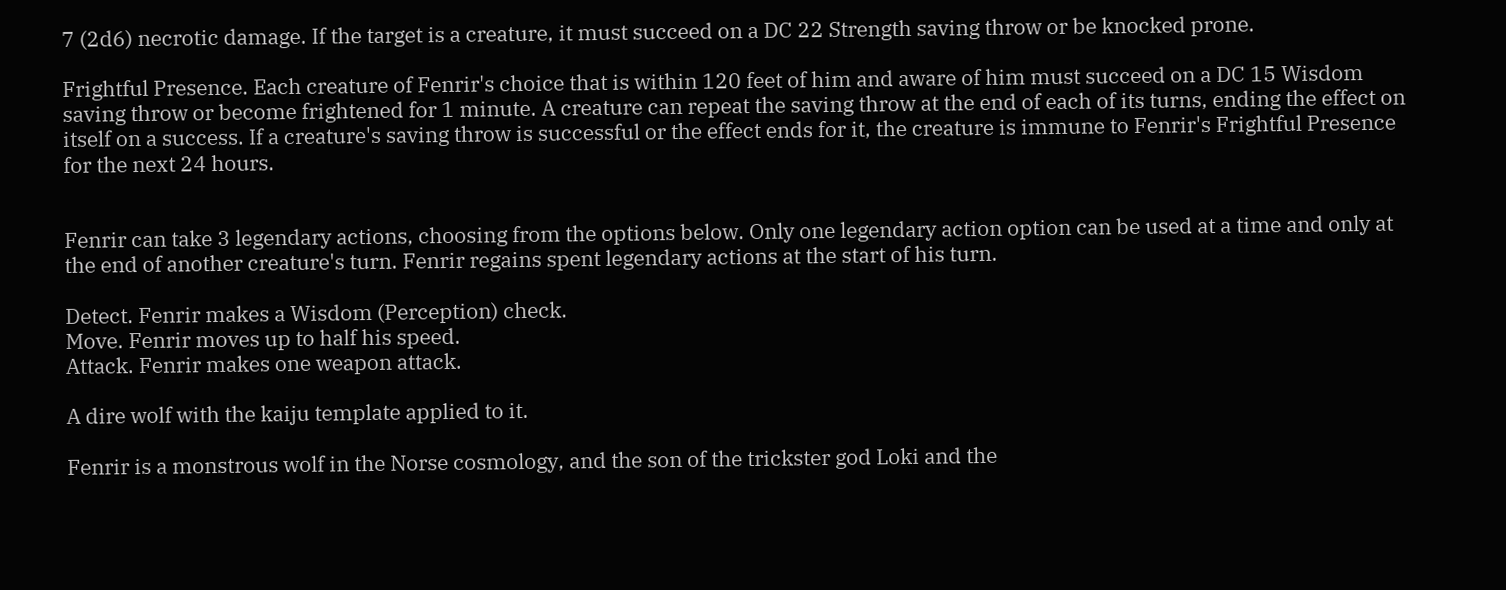7 (2d6) necrotic damage. If the target is a creature, it must succeed on a DC 22 Strength saving throw or be knocked prone.

Frightful Presence. Each creature of Fenrir's choice that is within 120 feet of him and aware of him must succeed on a DC 15 Wisdom saving throw or become frightened for 1 minute. A creature can repeat the saving throw at the end of each of its turns, ending the effect on itself on a success. If a creature's saving throw is successful or the effect ends for it, the creature is immune to Fenrir's Frightful Presence for the next 24 hours.


Fenrir can take 3 legendary actions, choosing from the options below. Only one legendary action option can be used at a time and only at the end of another creature's turn. Fenrir regains spent legendary actions at the start of his turn.

Detect. Fenrir makes a Wisdom (Perception) check.
Move. Fenrir moves up to half his speed.
Attack. Fenrir makes one weapon attack.

A dire wolf with the kaiju template applied to it.

Fenrir is a monstrous wolf in the Norse cosmology, and the son of the trickster god Loki and the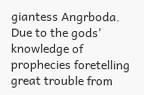giantess Angrboda. Due to the gods' knowledge of prophecies foretelling great trouble from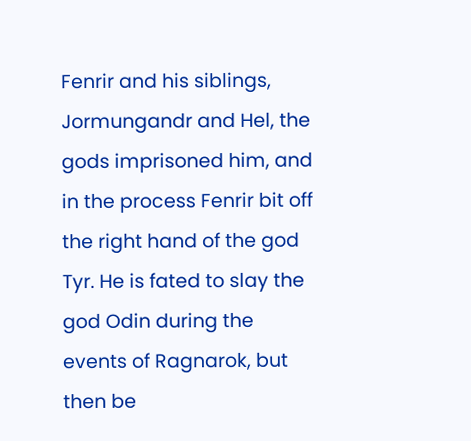Fenrir and his siblings, Jormungandr and Hel, the gods imprisoned him, and in the process Fenrir bit off the right hand of the god Tyr. He is fated to slay the god Odin during the events of Ragnarok, but then be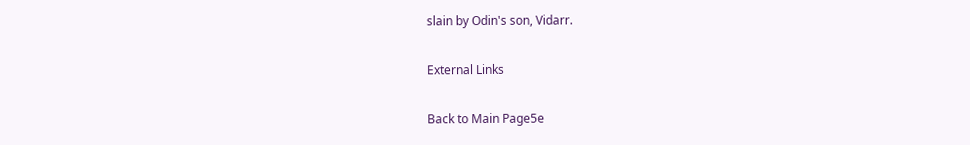slain by Odin's son, Vidarr.

External Links

Back to Main Page5e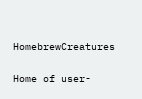HomebrewCreatures

Home of user-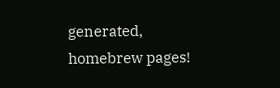generated,
homebrew pages!